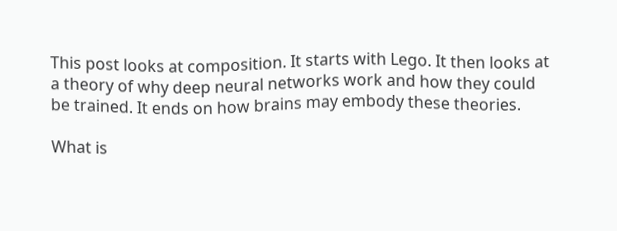This post looks at composition. It starts with Lego. It then looks at a theory of why deep neural networks work and how they could be trained. It ends on how brains may embody these theories.

What is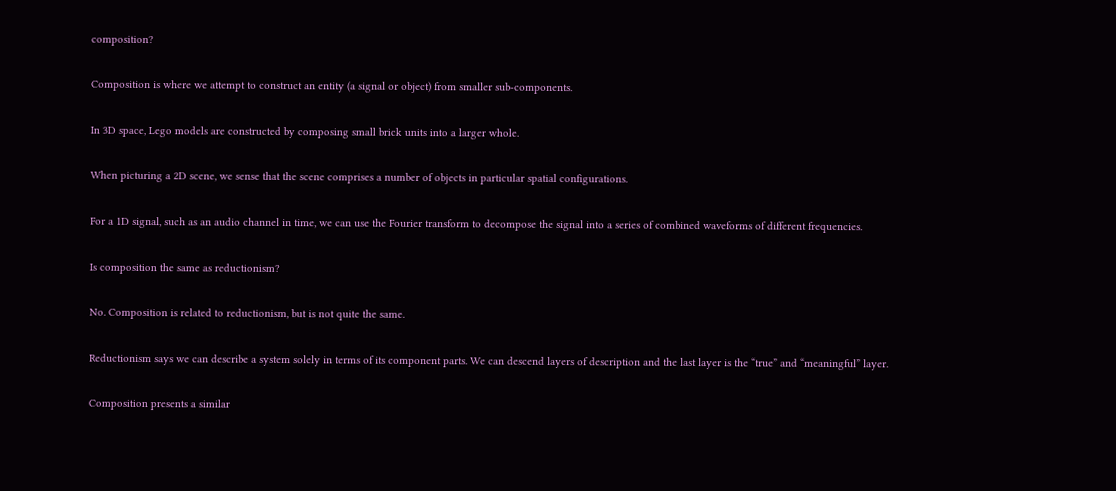composition?

Composition is where we attempt to construct an entity (a signal or object) from smaller sub-components.

In 3D space, Lego models are constructed by composing small brick units into a larger whole.

When picturing a 2D scene, we sense that the scene comprises a number of objects in particular spatial configurations.

For a 1D signal, such as an audio channel in time, we can use the Fourier transform to decompose the signal into a series of combined waveforms of different frequencies.

Is composition the same as reductionism?

No. Composition is related to reductionism, but is not quite the same.

Reductionism says we can describe a system solely in terms of its component parts. We can descend layers of description and the last layer is the “true” and “meaningful” layer.

Composition presents a similar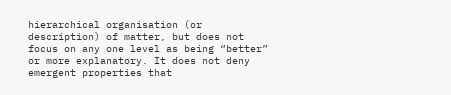hierarchical organisation (or description) of matter, but does not focus on any one level as being “better” or more explanatory. It does not deny emergent properties that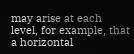may arise at each level, for example, that a horizontal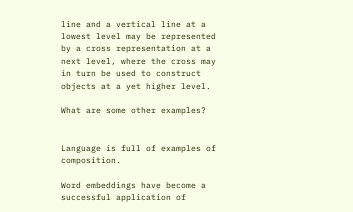line and a vertical line at a lowest level may be represented by a cross representation at a next level, where the cross may in turn be used to construct objects at a yet higher level.

What are some other examples?


Language is full of examples of composition.

Word embeddings have become a successful application of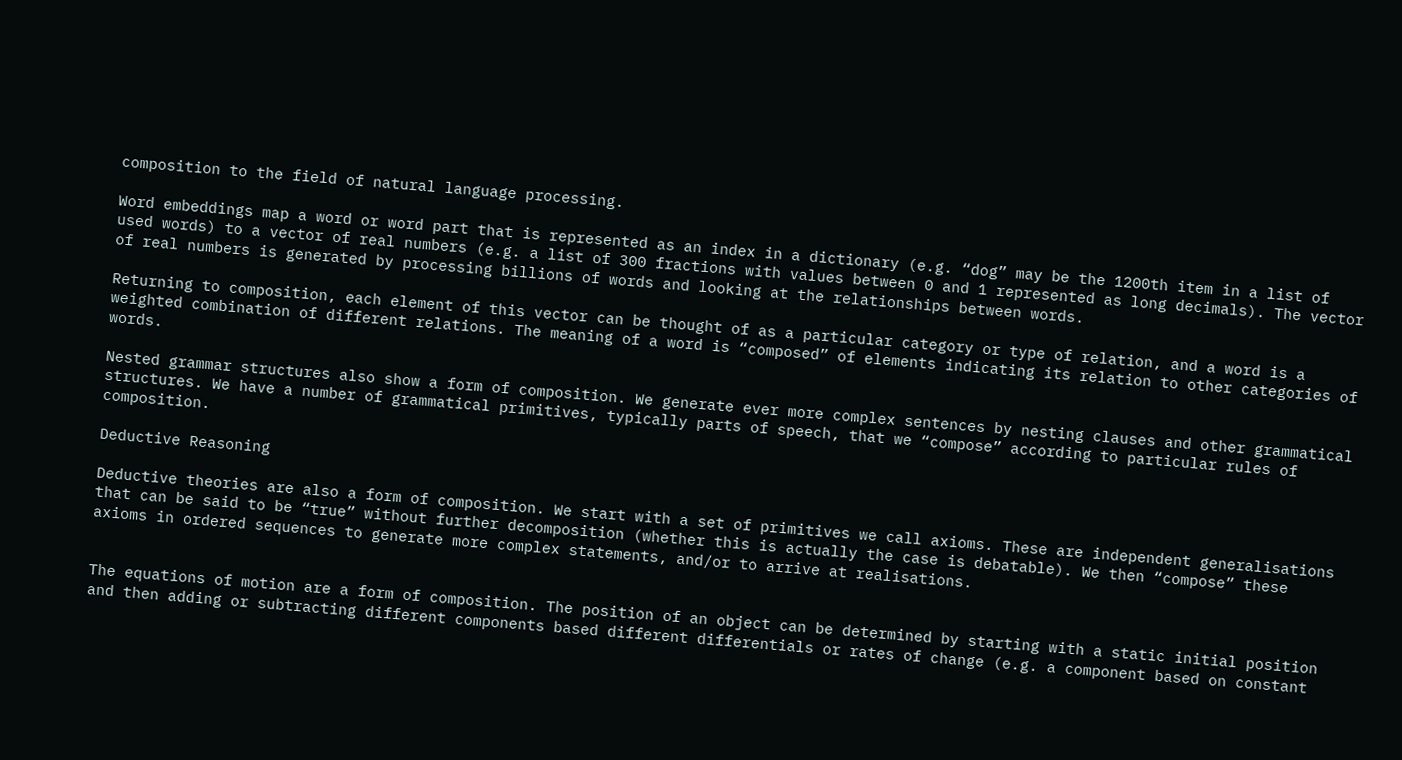composition to the field of natural language processing.

Word embeddings map a word or word part that is represented as an index in a dictionary (e.g. “dog” may be the 1200th item in a list of used words) to a vector of real numbers (e.g. a list of 300 fractions with values between 0 and 1 represented as long decimals). The vector of real numbers is generated by processing billions of words and looking at the relationships between words.

Returning to composition, each element of this vector can be thought of as a particular category or type of relation, and a word is a weighted combination of different relations. The meaning of a word is “composed” of elements indicating its relation to other categories of words.

Nested grammar structures also show a form of composition. We generate ever more complex sentences by nesting clauses and other grammatical structures. We have a number of grammatical primitives, typically parts of speech, that we “compose” according to particular rules of composition.

Deductive Reasoning

Deductive theories are also a form of composition. We start with a set of primitives we call axioms. These are independent generalisations that can be said to be “true” without further decomposition (whether this is actually the case is debatable). We then “compose” these axioms in ordered sequences to generate more complex statements, and/or to arrive at realisations.


The equations of motion are a form of composition. The position of an object can be determined by starting with a static initial position and then adding or subtracting different components based different differentials or rates of change (e.g. a component based on constant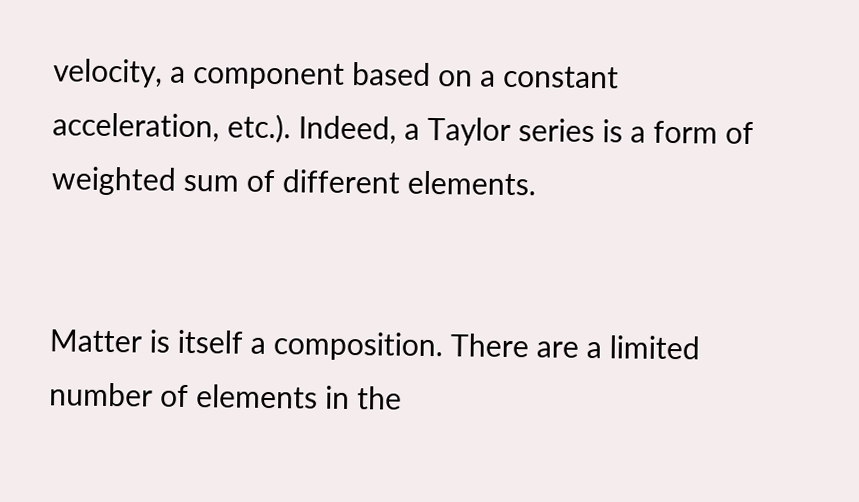velocity, a component based on a constant acceleration, etc.). Indeed, a Taylor series is a form of weighted sum of different elements.


Matter is itself a composition. There are a limited number of elements in the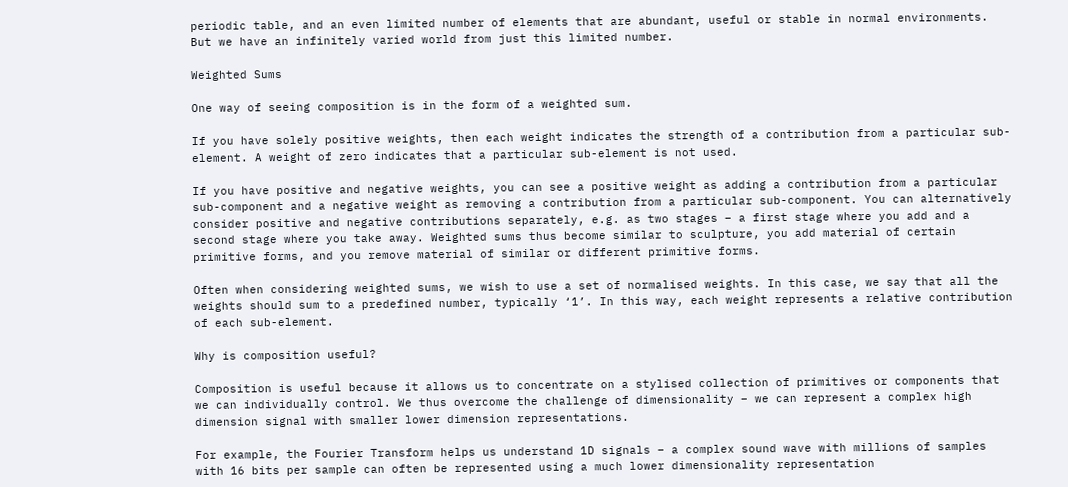periodic table, and an even limited number of elements that are abundant, useful or stable in normal environments. But we have an infinitely varied world from just this limited number.

Weighted Sums

One way of seeing composition is in the form of a weighted sum.

If you have solely positive weights, then each weight indicates the strength of a contribution from a particular sub-element. A weight of zero indicates that a particular sub-element is not used.

If you have positive and negative weights, you can see a positive weight as adding a contribution from a particular sub-component and a negative weight as removing a contribution from a particular sub-component. You can alternatively consider positive and negative contributions separately, e.g. as two stages – a first stage where you add and a second stage where you take away. Weighted sums thus become similar to sculpture, you add material of certain primitive forms, and you remove material of similar or different primitive forms.

Often when considering weighted sums, we wish to use a set of normalised weights. In this case, we say that all the weights should sum to a predefined number, typically ‘1’. In this way, each weight represents a relative contribution of each sub-element.

Why is composition useful?

Composition is useful because it allows us to concentrate on a stylised collection of primitives or components that we can individually control. We thus overcome the challenge of dimensionality – we can represent a complex high dimension signal with smaller lower dimension representations.

For example, the Fourier Transform helps us understand 1D signals – a complex sound wave with millions of samples with 16 bits per sample can often be represented using a much lower dimensionality representation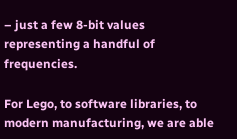– just a few 8-bit values representing a handful of frequencies.

For Lego, to software libraries, to modern manufacturing, we are able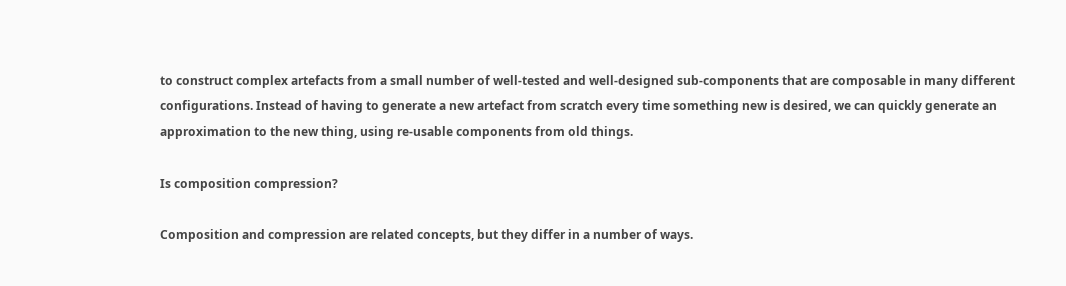to construct complex artefacts from a small number of well-tested and well-designed sub-components that are composable in many different configurations. Instead of having to generate a new artefact from scratch every time something new is desired, we can quickly generate an approximation to the new thing, using re-usable components from old things.

Is composition compression?

Composition and compression are related concepts, but they differ in a number of ways.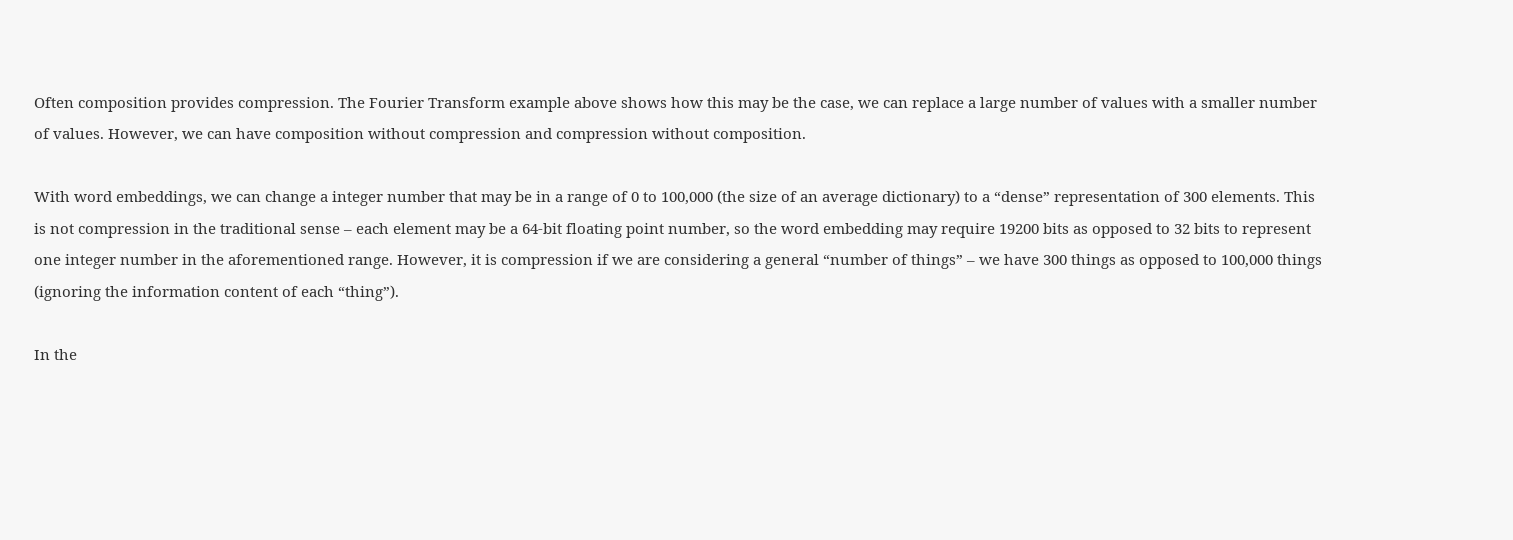Often composition provides compression. The Fourier Transform example above shows how this may be the case, we can replace a large number of values with a smaller number of values. However, we can have composition without compression and compression without composition.

With word embeddings, we can change a integer number that may be in a range of 0 to 100,000 (the size of an average dictionary) to a “dense” representation of 300 elements. This is not compression in the traditional sense – each element may be a 64-bit floating point number, so the word embedding may require 19200 bits as opposed to 32 bits to represent one integer number in the aforementioned range. However, it is compression if we are considering a general “number of things” – we have 300 things as opposed to 100,000 things (ignoring the information content of each “thing”).

In the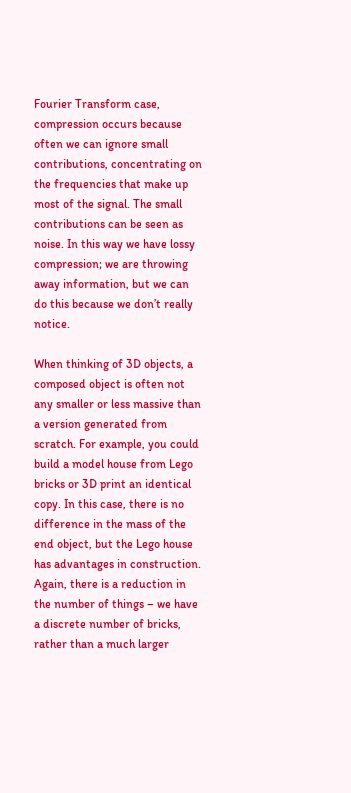Fourier Transform case, compression occurs because often we can ignore small contributions, concentrating on the frequencies that make up most of the signal. The small contributions can be seen as noise. In this way we have lossy compression; we are throwing away information, but we can do this because we don’t really notice.

When thinking of 3D objects, a composed object is often not any smaller or less massive than a version generated from scratch. For example, you could build a model house from Lego bricks or 3D print an identical copy. In this case, there is no difference in the mass of the end object, but the Lego house has advantages in construction. Again, there is a reduction in the number of things – we have a discrete number of bricks, rather than a much larger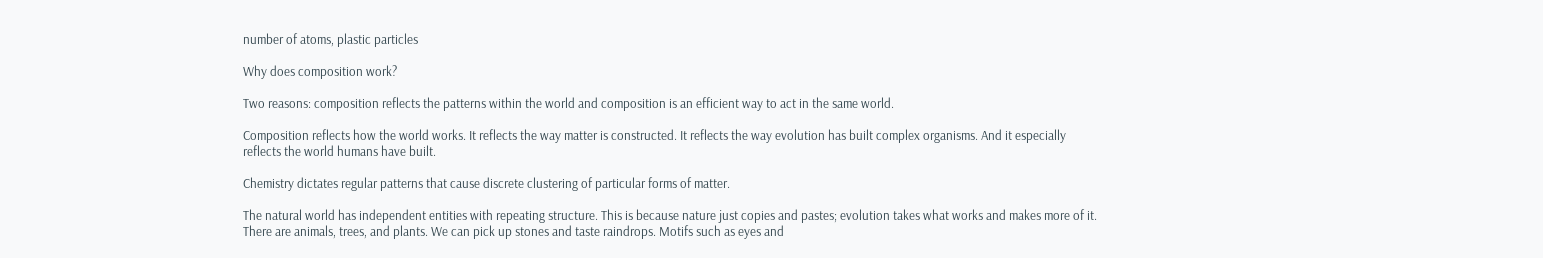number of atoms, plastic particles

Why does composition work?

Two reasons: composition reflects the patterns within the world and composition is an efficient way to act in the same world.

Composition reflects how the world works. It reflects the way matter is constructed. It reflects the way evolution has built complex organisms. And it especially reflects the world humans have built.

Chemistry dictates regular patterns that cause discrete clustering of particular forms of matter.

The natural world has independent entities with repeating structure. This is because nature just copies and pastes; evolution takes what works and makes more of it. There are animals, trees, and plants. We can pick up stones and taste raindrops. Motifs such as eyes and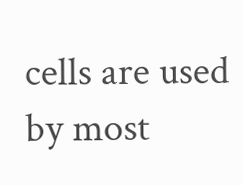cells are used by most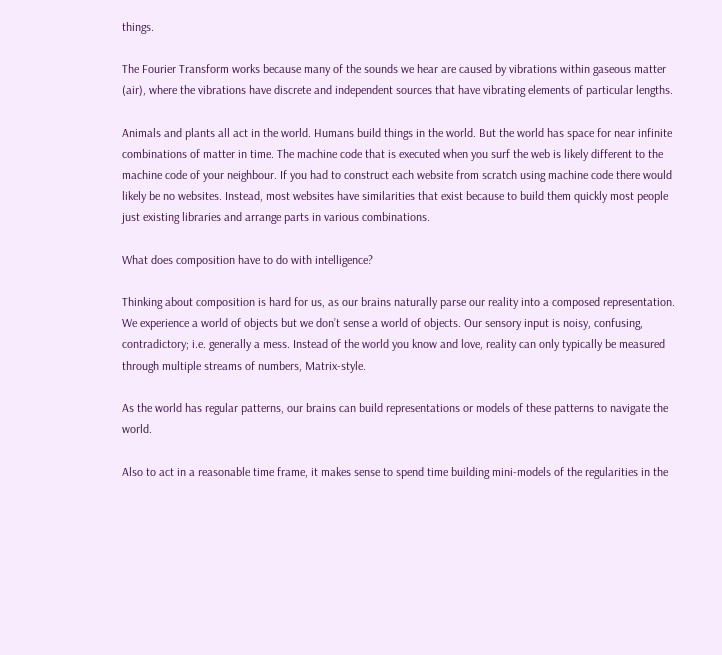things.

The Fourier Transform works because many of the sounds we hear are caused by vibrations within gaseous matter (air), where the vibrations have discrete and independent sources that have vibrating elements of particular lengths.

Animals and plants all act in the world. Humans build things in the world. But the world has space for near infinite combinations of matter in time. The machine code that is executed when you surf the web is likely different to the machine code of your neighbour. If you had to construct each website from scratch using machine code there would likely be no websites. Instead, most websites have similarities that exist because to build them quickly most people just existing libraries and arrange parts in various combinations.

What does composition have to do with intelligence?

Thinking about composition is hard for us, as our brains naturally parse our reality into a composed representation. We experience a world of objects but we don’t sense a world of objects. Our sensory input is noisy, confusing, contradictory; i.e. generally a mess. Instead of the world you know and love, reality can only typically be measured through multiple streams of numbers, Matrix-style.

As the world has regular patterns, our brains can build representations or models of these patterns to navigate the world.

Also to act in a reasonable time frame, it makes sense to spend time building mini-models of the regularities in the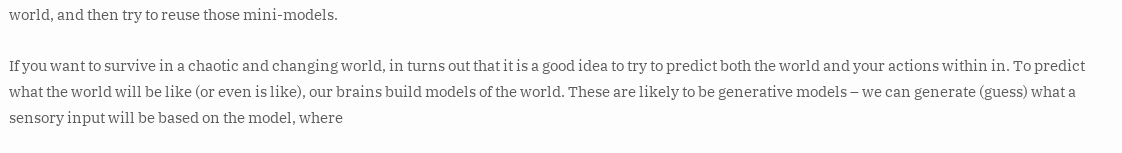world, and then try to reuse those mini-models.

If you want to survive in a chaotic and changing world, in turns out that it is a good idea to try to predict both the world and your actions within in. To predict what the world will be like (or even is like), our brains build models of the world. These are likely to be generative models – we can generate (guess) what a sensory input will be based on the model, where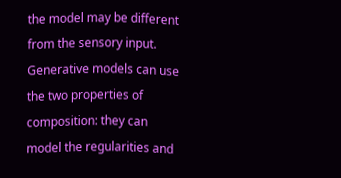the model may be different from the sensory input. Generative models can use the two properties of composition: they can model the regularities and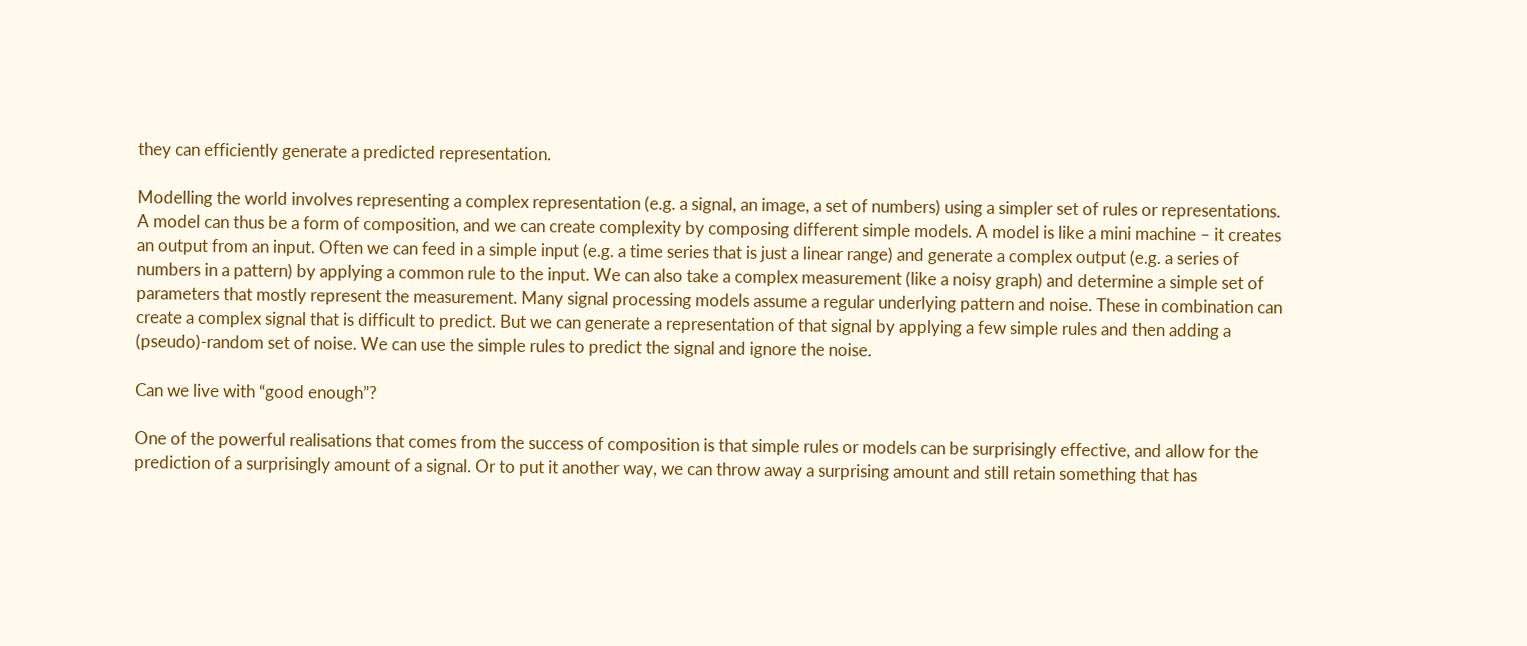they can efficiently generate a predicted representation.

Modelling the world involves representing a complex representation (e.g. a signal, an image, a set of numbers) using a simpler set of rules or representations. A model can thus be a form of composition, and we can create complexity by composing different simple models. A model is like a mini machine – it creates an output from an input. Often we can feed in a simple input (e.g. a time series that is just a linear range) and generate a complex output (e.g. a series of numbers in a pattern) by applying a common rule to the input. We can also take a complex measurement (like a noisy graph) and determine a simple set of parameters that mostly represent the measurement. Many signal processing models assume a regular underlying pattern and noise. These in combination can create a complex signal that is difficult to predict. But we can generate a representation of that signal by applying a few simple rules and then adding a (pseudo)-random set of noise. We can use the simple rules to predict the signal and ignore the noise.

Can we live with “good enough”?

One of the powerful realisations that comes from the success of composition is that simple rules or models can be surprisingly effective, and allow for the prediction of a surprisingly amount of a signal. Or to put it another way, we can throw away a surprising amount and still retain something that has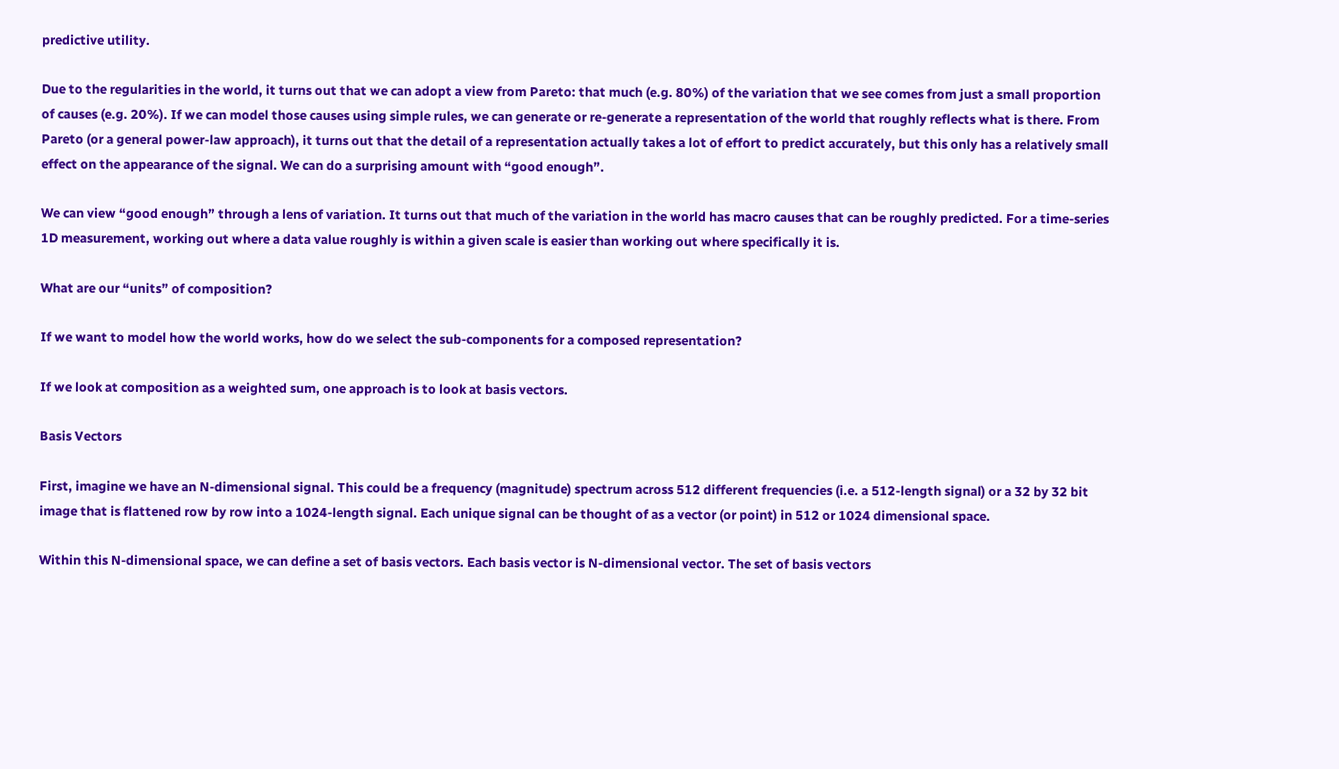predictive utility.

Due to the regularities in the world, it turns out that we can adopt a view from Pareto: that much (e.g. 80%) of the variation that we see comes from just a small proportion of causes (e.g. 20%). If we can model those causes using simple rules, we can generate or re-generate a representation of the world that roughly reflects what is there. From Pareto (or a general power-law approach), it turns out that the detail of a representation actually takes a lot of effort to predict accurately, but this only has a relatively small effect on the appearance of the signal. We can do a surprising amount with “good enough”.

We can view “good enough” through a lens of variation. It turns out that much of the variation in the world has macro causes that can be roughly predicted. For a time-series 1D measurement, working out where a data value roughly is within a given scale is easier than working out where specifically it is.

What are our “units” of composition?

If we want to model how the world works, how do we select the sub-components for a composed representation?

If we look at composition as a weighted sum, one approach is to look at basis vectors.

Basis Vectors

First, imagine we have an N-dimensional signal. This could be a frequency (magnitude) spectrum across 512 different frequencies (i.e. a 512-length signal) or a 32 by 32 bit image that is flattened row by row into a 1024-length signal. Each unique signal can be thought of as a vector (or point) in 512 or 1024 dimensional space.

Within this N-dimensional space, we can define a set of basis vectors. Each basis vector is N-dimensional vector. The set of basis vectors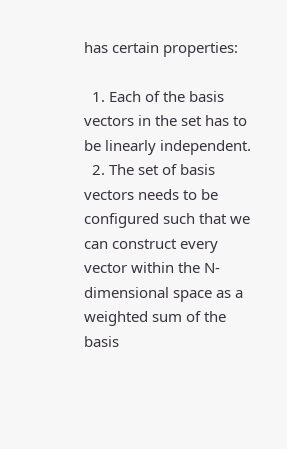has certain properties:

  1. Each of the basis vectors in the set has to be linearly independent.
  2. The set of basis vectors needs to be configured such that we can construct every vector within the N-dimensional space as a weighted sum of the basis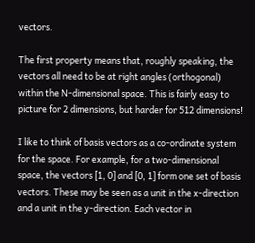vectors.

The first property means that, roughly speaking, the vectors all need to be at right angles (orthogonal) within the N-dimensional space. This is fairly easy to picture for 2 dimensions, but harder for 512 dimensions!

I like to think of basis vectors as a co-ordinate system for the space. For example, for a two-dimensional space, the vectors [1, 0] and [0, 1] form one set of basis vectors. These may be seen as a unit in the x-direction and a unit in the y-direction. Each vector in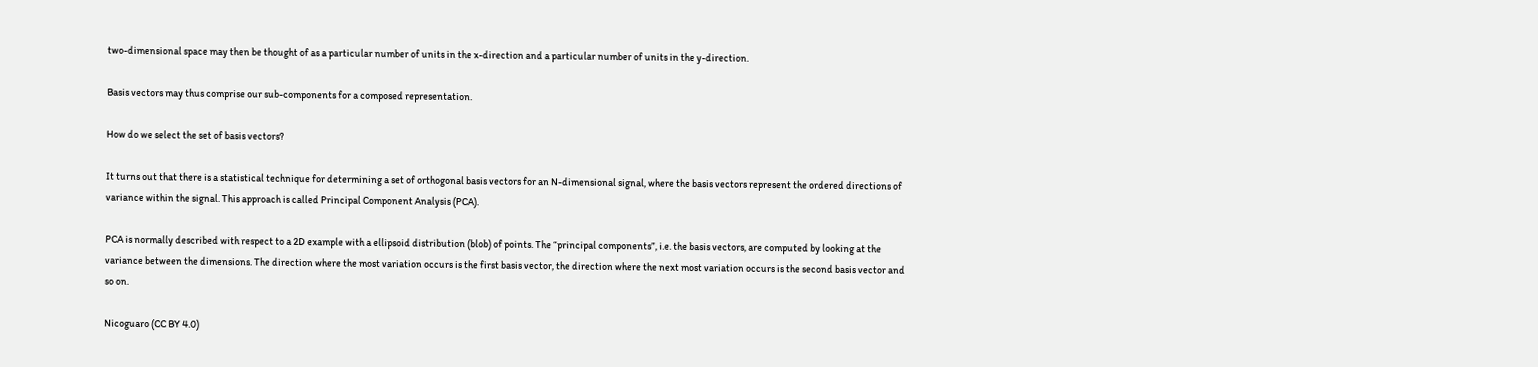two-dimensional space may then be thought of as a particular number of units in the x-direction and a particular number of units in the y-direction.

Basis vectors may thus comprise our sub-components for a composed representation.

How do we select the set of basis vectors?

It turns out that there is a statistical technique for determining a set of orthogonal basis vectors for an N-dimensional signal, where the basis vectors represent the ordered directions of variance within the signal. This approach is called Principal Component Analysis (PCA).

PCA is normally described with respect to a 2D example with a ellipsoid distribution (blob) of points. The “principal components”, i.e. the basis vectors, are computed by looking at the variance between the dimensions. The direction where the most variation occurs is the first basis vector, the direction where the next most variation occurs is the second basis vector and so on.

Nicoguaro (CC BY 4.0)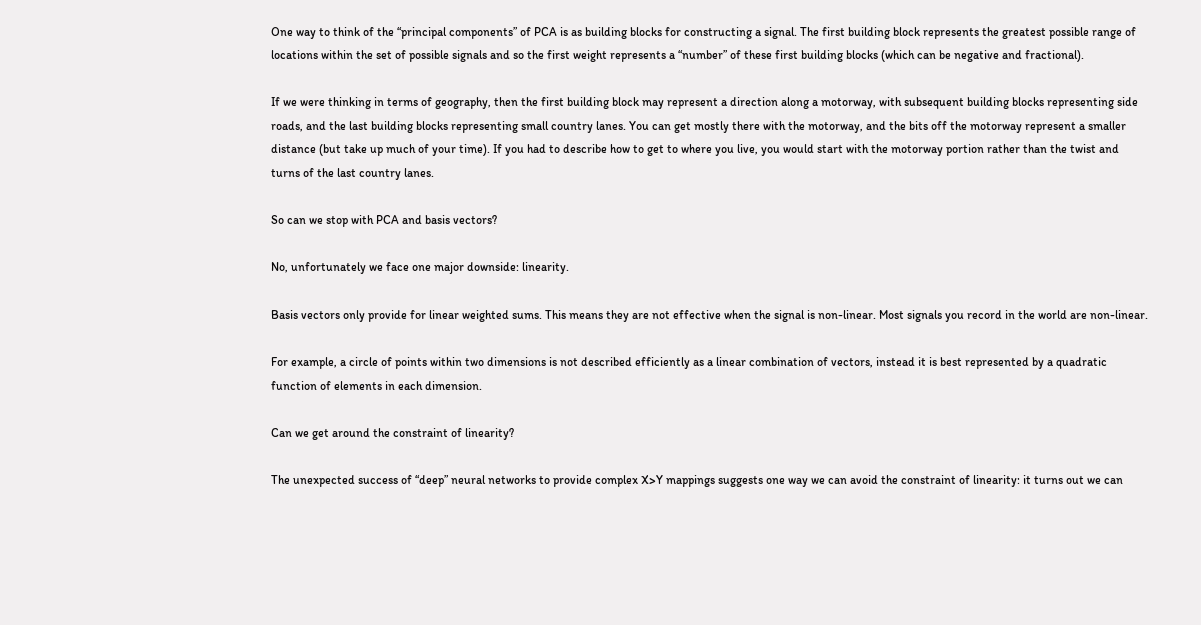One way to think of the “principal components” of PCA is as building blocks for constructing a signal. The first building block represents the greatest possible range of locations within the set of possible signals and so the first weight represents a “number” of these first building blocks (which can be negative and fractional).

If we were thinking in terms of geography, then the first building block may represent a direction along a motorway, with subsequent building blocks representing side roads, and the last building blocks representing small country lanes. You can get mostly there with the motorway, and the bits off the motorway represent a smaller distance (but take up much of your time). If you had to describe how to get to where you live, you would start with the motorway portion rather than the twist and turns of the last country lanes.

So can we stop with PCA and basis vectors?

No, unfortunately we face one major downside: linearity.

Basis vectors only provide for linear weighted sums. This means they are not effective when the signal is non-linear. Most signals you record in the world are non-linear.

For example, a circle of points within two dimensions is not described efficiently as a linear combination of vectors, instead it is best represented by a quadratic function of elements in each dimension.

Can we get around the constraint of linearity?

The unexpected success of “deep” neural networks to provide complex X>Y mappings suggests one way we can avoid the constraint of linearity: it turns out we can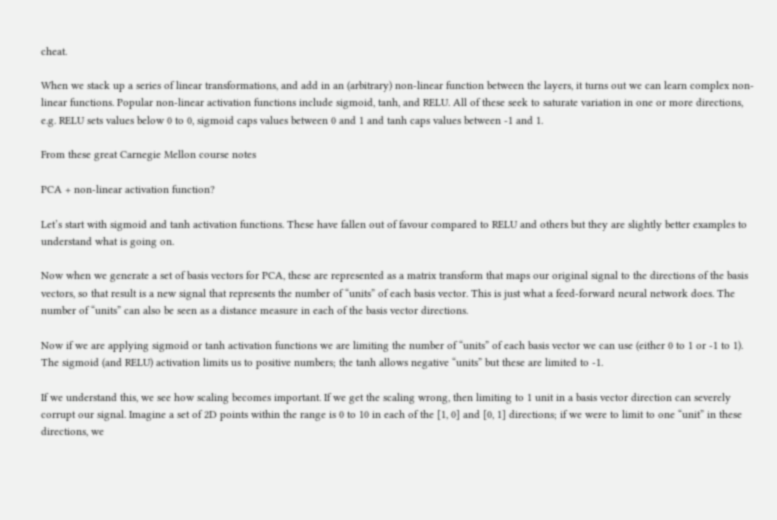cheat.

When we stack up a series of linear transformations, and add in an (arbitrary) non-linear function between the layers, it turns out we can learn complex non-linear functions. Popular non-linear activation functions include sigmoid, tanh, and RELU. All of these seek to saturate variation in one or more directions, e.g. RELU sets values below 0 to 0, sigmoid caps values between 0 and 1 and tanh caps values between -1 and 1.

From these great Carnegie Mellon course notes

PCA + non-linear activation function?

Let’s start with sigmoid and tanh activation functions. These have fallen out of favour compared to RELU and others but they are slightly better examples to understand what is going on.

Now when we generate a set of basis vectors for PCA, these are represented as a matrix transform that maps our original signal to the directions of the basis vectors, so that result is a new signal that represents the number of “units” of each basis vector. This is just what a feed-forward neural network does. The number of “units” can also be seen as a distance measure in each of the basis vector directions.

Now if we are applying sigmoid or tanh activation functions we are limiting the number of “units” of each basis vector we can use (either 0 to 1 or -1 to 1). The sigmoid (and RELU) activation limits us to positive numbers; the tanh allows negative “units” but these are limited to -1.

If we understand this, we see how scaling becomes important. If we get the scaling wrong, then limiting to 1 unit in a basis vector direction can severely corrupt our signal. Imagine a set of 2D points within the range is 0 to 10 in each of the [1, 0] and [0, 1] directions; if we were to limit to one “unit” in these directions, we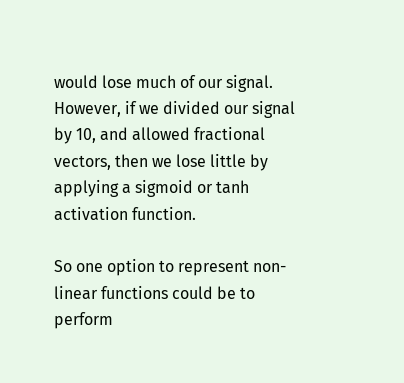would lose much of our signal. However, if we divided our signal by 10, and allowed fractional vectors, then we lose little by applying a sigmoid or tanh activation function.

So one option to represent non-linear functions could be to perform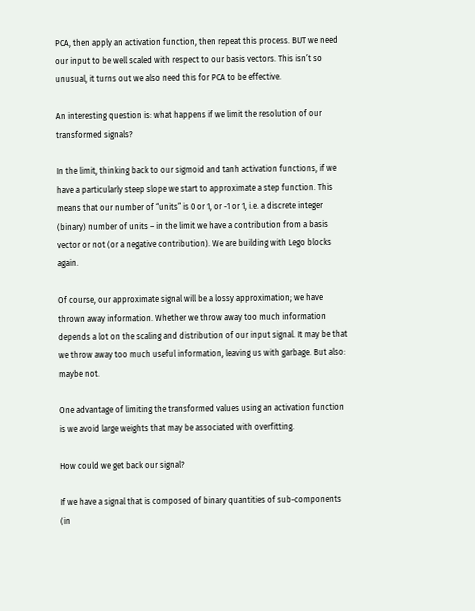PCA, then apply an activation function, then repeat this process. BUT we need our input to be well scaled with respect to our basis vectors. This isn’t so unusual, it turns out we also need this for PCA to be effective.

An interesting question is: what happens if we limit the resolution of our transformed signals?

In the limit, thinking back to our sigmoid and tanh activation functions, if we have a particularly steep slope we start to approximate a step function. This means that our number of “units” is 0 or 1, or -1 or 1, i.e. a discrete integer (binary) number of units – in the limit we have a contribution from a basis vector or not (or a negative contribution). We are building with Lego blocks again.

Of course, our approximate signal will be a lossy approximation; we have thrown away information. Whether we throw away too much information depends a lot on the scaling and distribution of our input signal. It may be that we throw away too much useful information, leaving us with garbage. But also: maybe not.

One advantage of limiting the transformed values using an activation function is we avoid large weights that may be associated with overfitting.

How could we get back our signal?

If we have a signal that is composed of binary quantities of sub-components (in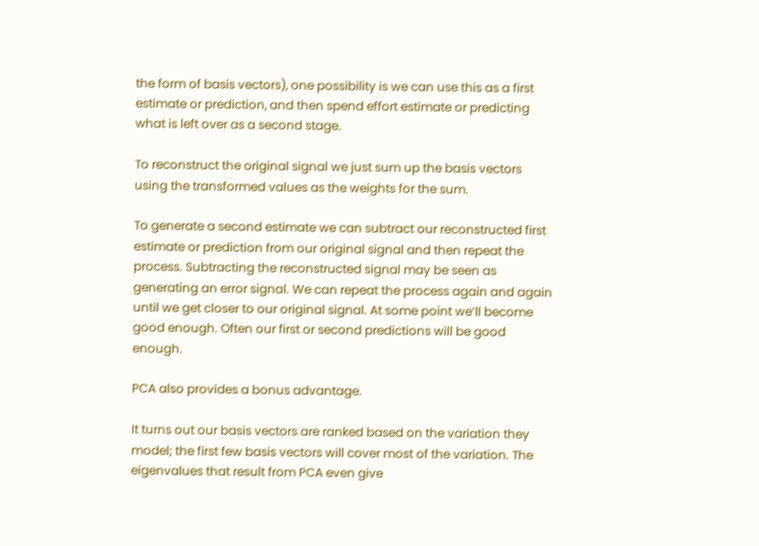the form of basis vectors), one possibility is we can use this as a first estimate or prediction, and then spend effort estimate or predicting what is left over as a second stage.

To reconstruct the original signal we just sum up the basis vectors using the transformed values as the weights for the sum.

To generate a second estimate we can subtract our reconstructed first estimate or prediction from our original signal and then repeat the process. Subtracting the reconstructed signal may be seen as generating an error signal. We can repeat the process again and again until we get closer to our original signal. At some point we’ll become good enough. Often our first or second predictions will be good enough.

PCA also provides a bonus advantage.

It turns out our basis vectors are ranked based on the variation they model; the first few basis vectors will cover most of the variation. The eigenvalues that result from PCA even give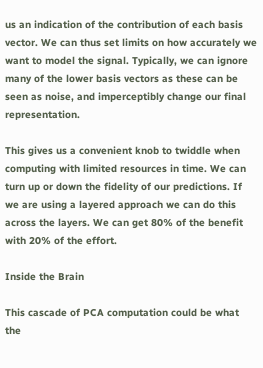us an indication of the contribution of each basis vector. We can thus set limits on how accurately we want to model the signal. Typically, we can ignore many of the lower basis vectors as these can be seen as noise, and imperceptibly change our final representation.

This gives us a convenient knob to twiddle when computing with limited resources in time. We can turn up or down the fidelity of our predictions. If we are using a layered approach we can do this across the layers. We can get 80% of the benefit with 20% of the effort.

Inside the Brain

This cascade of PCA computation could be what the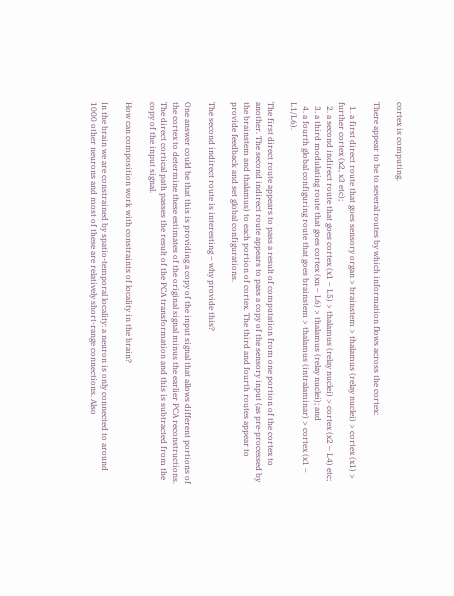cortex is computing.

There appear to be to several routes by which information flows across the cortex:

  1. a first direct route that goes sensory organ > brainstem > thalamus (relay nuclei) > cortex (x1) > further cortex (x2, x3 etc);
  2. a second indirect route that goes cortex (x1 – L5) > thalamus (relay nuclei) > cortex (x2 – L4) etc;
  3. a third modulating route that goes cortex (xn – L6) > thalamus (relay nuclei); and
  4. a fourth global configuring route that goes brainstem > thalamus (intralaminar) > cortex (x1 – L1/L6).

The first direct route appears to pass a result of computation from one portion of the cortex to another. The second indirect route appears to pass a copy of the sensory input (as pre-processed by the brainstem and thalamus) to each portion of cortex. The third and fourth routes appear to provide feedback and set global configurations.

The second indirect route is interesting – why provide this?

One answer could be that this is providing a copy of the input signal that allows different portions of the cortex to determine these estimates of the original signal minus the earlier PCA reconstructions. The direct cortical path passes the result of the PCA transformation and this is subtracted from the copy of the input signal.

How can composition work with constraints of locality in the brain?

In the brain we are constrained by spatio-temporal locality: a neuron is only connected to around 1000 other neurons and most of these are relatively short-range connections. Also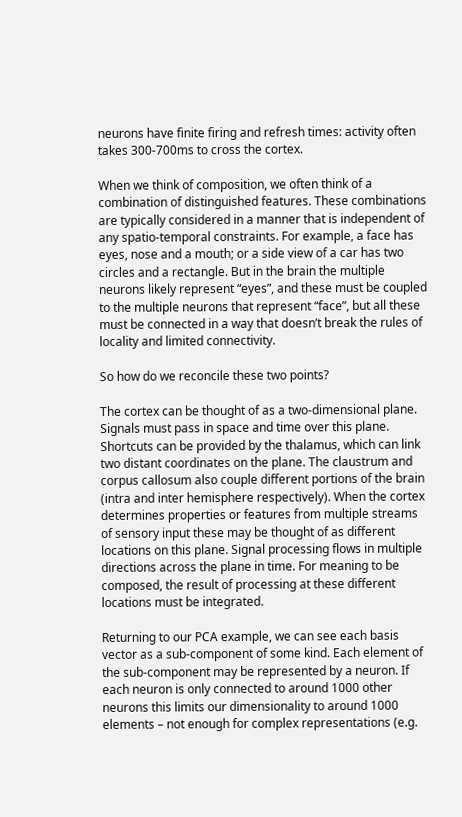neurons have finite firing and refresh times: activity often takes 300-700ms to cross the cortex.

When we think of composition, we often think of a combination of distinguished features. These combinations are typically considered in a manner that is independent of any spatio-temporal constraints. For example, a face has eyes, nose and a mouth; or a side view of a car has two circles and a rectangle. But in the brain the multiple neurons likely represent “eyes”, and these must be coupled to the multiple neurons that represent “face”, but all these must be connected in a way that doesn’t break the rules of locality and limited connectivity.

So how do we reconcile these two points?

The cortex can be thought of as a two-dimensional plane. Signals must pass in space and time over this plane. Shortcuts can be provided by the thalamus, which can link two distant coordinates on the plane. The claustrum and corpus callosum also couple different portions of the brain (intra and inter hemisphere respectively). When the cortex determines properties or features from multiple streams of sensory input these may be thought of as different locations on this plane. Signal processing flows in multiple directions across the plane in time. For meaning to be composed, the result of processing at these different locations must be integrated.

Returning to our PCA example, we can see each basis vector as a sub-component of some kind. Each element of the sub-component may be represented by a neuron. If each neuron is only connected to around 1000 other neurons this limits our dimensionality to around 1000 elements – not enough for complex representations (e.g.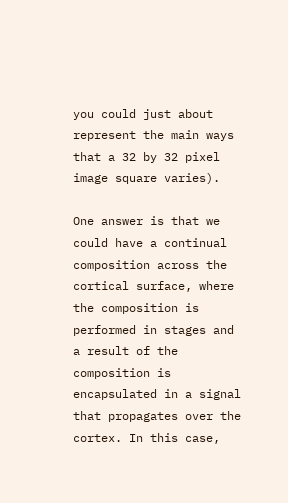you could just about represent the main ways that a 32 by 32 pixel image square varies).

One answer is that we could have a continual composition across the cortical surface, where the composition is performed in stages and a result of the composition is encapsulated in a signal that propagates over the cortex. In this case,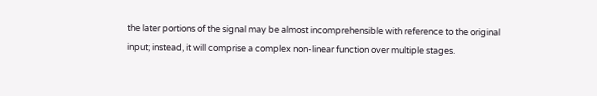the later portions of the signal may be almost incomprehensible with reference to the original input; instead, it will comprise a complex non-linear function over multiple stages.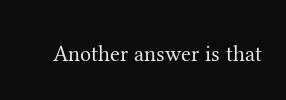Another answer is that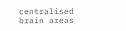centralised brain areas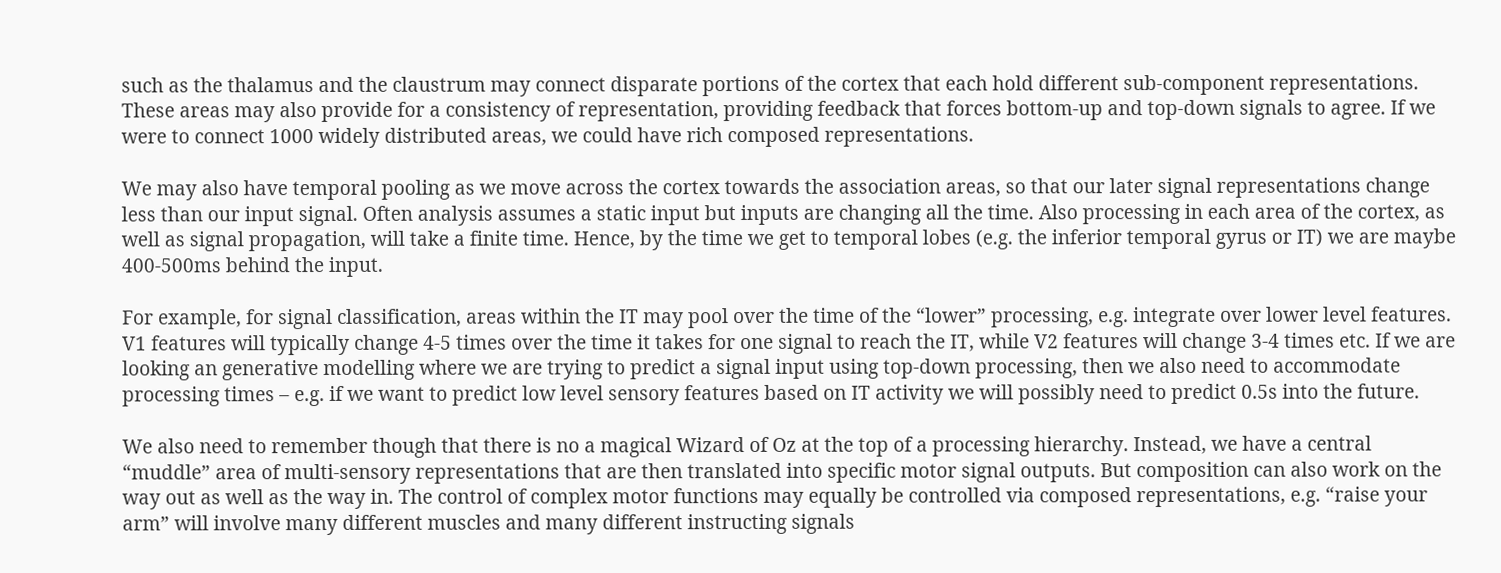such as the thalamus and the claustrum may connect disparate portions of the cortex that each hold different sub-component representations. These areas may also provide for a consistency of representation, providing feedback that forces bottom-up and top-down signals to agree. If we were to connect 1000 widely distributed areas, we could have rich composed representations.

We may also have temporal pooling as we move across the cortex towards the association areas, so that our later signal representations change less than our input signal. Often analysis assumes a static input but inputs are changing all the time. Also processing in each area of the cortex, as well as signal propagation, will take a finite time. Hence, by the time we get to temporal lobes (e.g. the inferior temporal gyrus or IT) we are maybe 400-500ms behind the input.

For example, for signal classification, areas within the IT may pool over the time of the “lower” processing, e.g. integrate over lower level features. V1 features will typically change 4-5 times over the time it takes for one signal to reach the IT, while V2 features will change 3-4 times etc. If we are looking an generative modelling where we are trying to predict a signal input using top-down processing, then we also need to accommodate processing times – e.g. if we want to predict low level sensory features based on IT activity we will possibly need to predict 0.5s into the future.

We also need to remember though that there is no a magical Wizard of Oz at the top of a processing hierarchy. Instead, we have a central “muddle” area of multi-sensory representations that are then translated into specific motor signal outputs. But composition can also work on the way out as well as the way in. The control of complex motor functions may equally be controlled via composed representations, e.g. “raise your arm” will involve many different muscles and many different instructing signals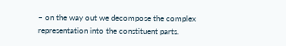– on the way out we decompose the complex representation into the constituent parts.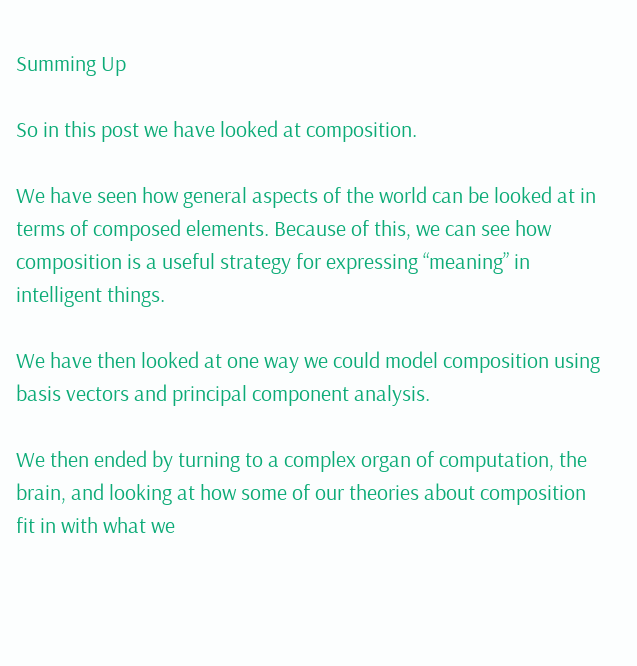Summing Up

So in this post we have looked at composition.

We have seen how general aspects of the world can be looked at in terms of composed elements. Because of this, we can see how composition is a useful strategy for expressing “meaning” in intelligent things.

We have then looked at one way we could model composition using basis vectors and principal component analysis.

We then ended by turning to a complex organ of computation, the brain, and looking at how some of our theories about composition fit in with what we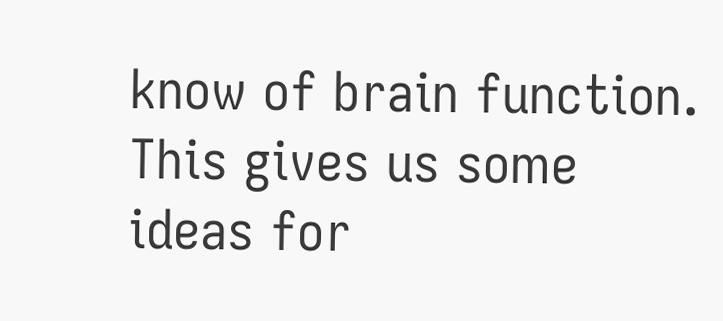know of brain function. This gives us some ideas for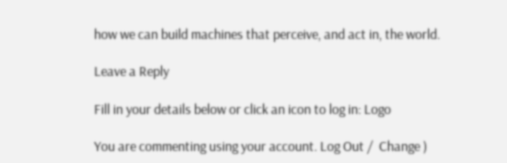how we can build machines that perceive, and act in, the world.

Leave a Reply

Fill in your details below or click an icon to log in: Logo

You are commenting using your account. Log Out /  Change )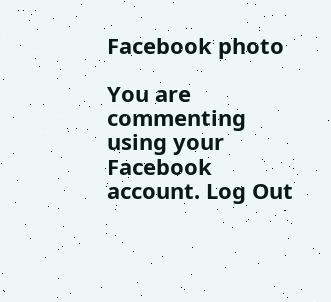Facebook photo

You are commenting using your Facebook account. Log Out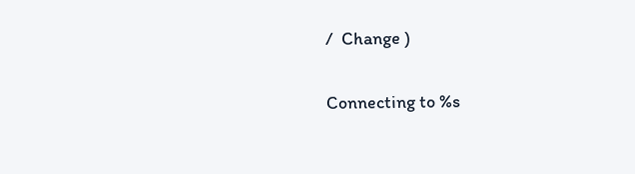/  Change )

Connecting to %s